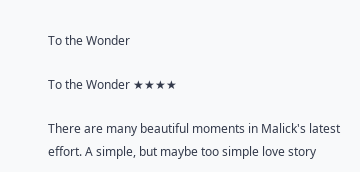To the Wonder

To the Wonder ★★★★

There are many beautiful moments in Malick's latest effort. A simple, but maybe too simple love story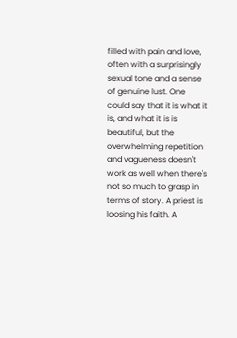filled with pain and love, often with a surprisingly sexual tone and a sense of genuine lust. One could say that it is what it is, and what it is is beautiful, but the overwhelming repetition and vagueness doesn't work as well when there's not so much to grasp in terms of story. A priest is loosing his faith. A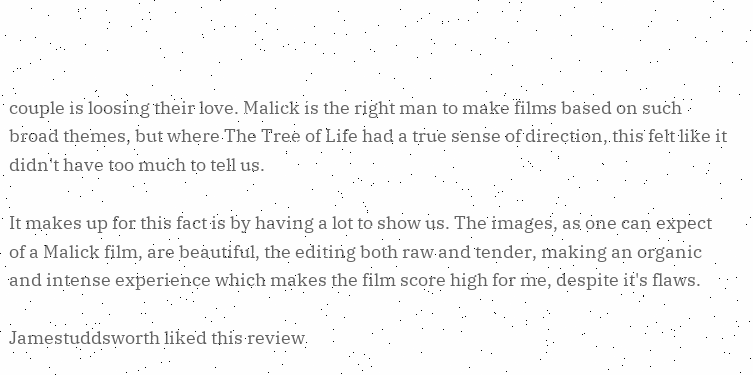couple is loosing their love. Malick is the right man to make films based on such broad themes, but where The Tree of Life had a true sense of direction, this felt like it didn't have too much to tell us.

It makes up for this fact is by having a lot to show us. The images, as one can expect of a Malick film, are beautiful, the editing both raw and tender, making an organic and intense experience which makes the film score high for me, despite it's flaws.

Jamestuddsworth liked this review